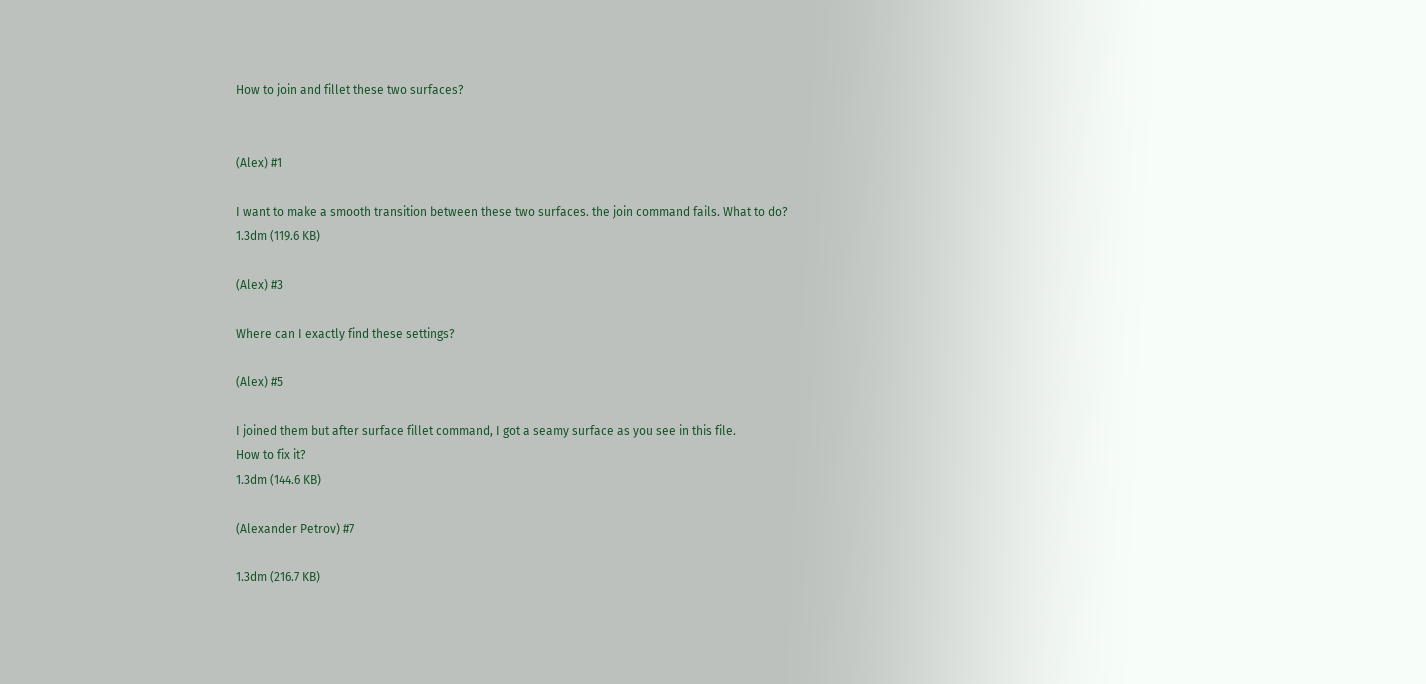How to join and fillet these two surfaces?


(Alex) #1

I want to make a smooth transition between these two surfaces. the join command fails. What to do?
1.3dm (119.6 KB)

(Alex) #3

Where can I exactly find these settings?

(Alex) #5

I joined them but after surface fillet command, I got a seamy surface as you see in this file.
How to fix it?
1.3dm (144.6 KB)

(Alexander Petrov) #7

1.3dm (216.7 KB)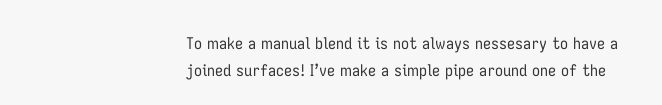To make a manual blend it is not always nessesary to have a joined surfaces! I’ve make a simple pipe around one of the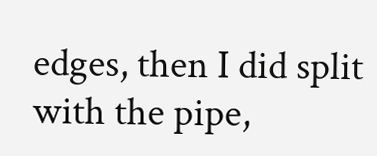edges, then I did split with the pipe,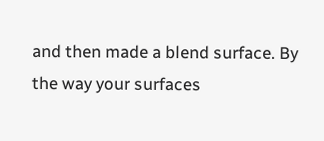and then made a blend surface. By the way your surfaces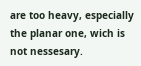are too heavy, especially the planar one, wich is not nessesary.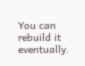You can rebuild it eventually.